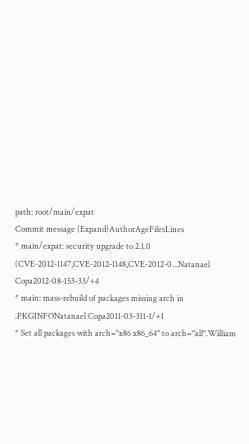path: root/main/expat
Commit message (Expand)AuthorAgeFilesLines
* main/expat: security upgrade to 2.1.0 (CVE-2012-1147,CVE-2012-1148,CVE-2012-0...Natanael Copa2012-08-153-33/+4
* main: mass-rebuild of packages missing arch in .PKGINFONatanael Copa2011-03-311-1/+1
* Set all packages with arch="x86 x86_64" to arch="all".William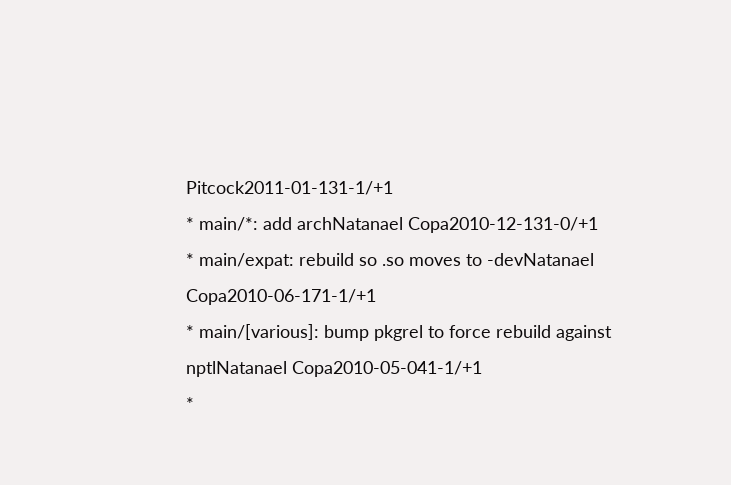Pitcock2011-01-131-1/+1
* main/*: add archNatanael Copa2010-12-131-0/+1
* main/expat: rebuild so .so moves to -devNatanael Copa2010-06-171-1/+1
* main/[various]: bump pkgrel to force rebuild against nptlNatanael Copa2010-05-041-1/+1
*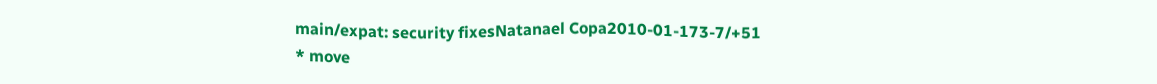main/expat: security fixesNatanael Copa2010-01-173-7/+51
* move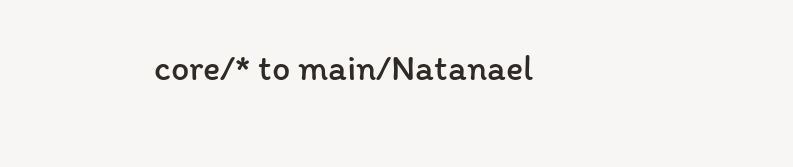core/* to main/Natanael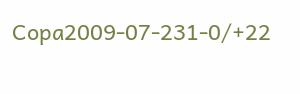Copa2009-07-231-0/+22